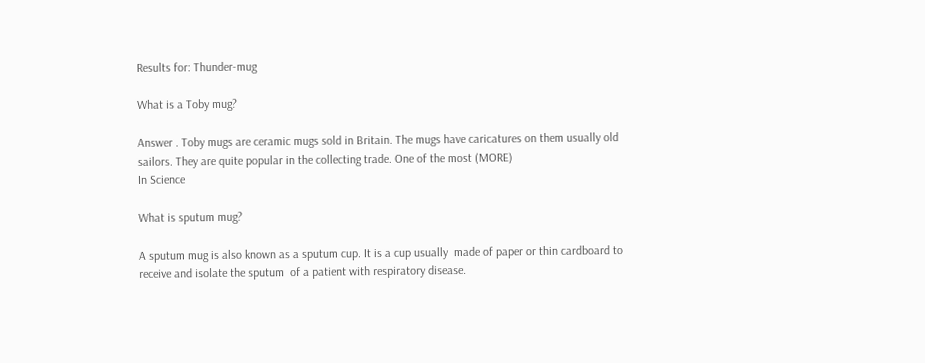Results for: Thunder-mug

What is a Toby mug?

Answer . Toby mugs are ceramic mugs sold in Britain. The mugs have caricatures on them usually old sailors. They are quite popular in the collecting trade. One of the most (MORE)
In Science

What is sputum mug?

A sputum mug is also known as a sputum cup. It is a cup usually  made of paper or thin cardboard to receive and isolate the sputum  of a patient with respiratory disease.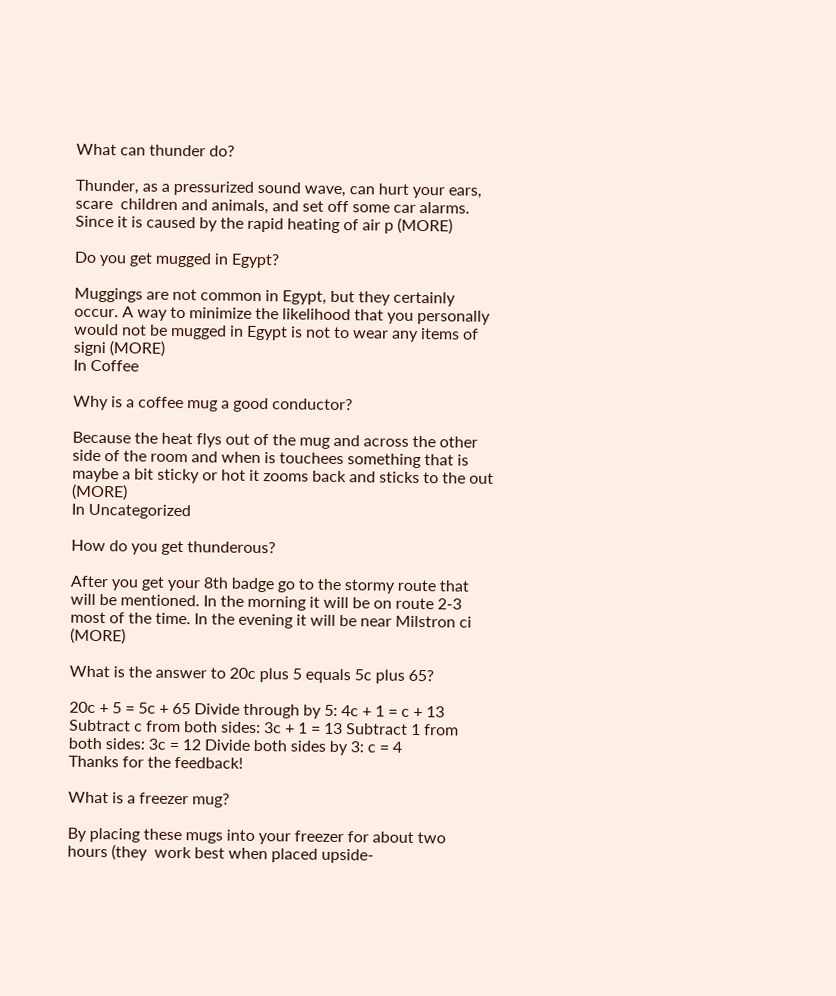What can thunder do?

Thunder, as a pressurized sound wave, can hurt your ears, scare  children and animals, and set off some car alarms.    Since it is caused by the rapid heating of air p (MORE)

Do you get mugged in Egypt?

Muggings are not common in Egypt, but they certainly occur. A way to minimize the likelihood that you personally would not be mugged in Egypt is not to wear any items of signi (MORE)
In Coffee

Why is a coffee mug a good conductor?

Because the heat flys out of the mug and across the other side of the room and when is touchees something that is maybe a bit sticky or hot it zooms back and sticks to the out (MORE)
In Uncategorized

How do you get thunderous?

After you get your 8th badge go to the stormy route that will be mentioned. In the morning it will be on route 2-3 most of the time. In the evening it will be near Milstron ci (MORE)

What is the answer to 20c plus 5 equals 5c plus 65?

20c + 5 = 5c + 65 Divide through by 5: 4c + 1 = c + 13 Subtract c from both sides: 3c + 1 = 13 Subtract 1 from both sides: 3c = 12 Divide both sides by 3: c = 4
Thanks for the feedback!

What is a freezer mug?

By placing these mugs into your freezer for about two hours (they  work best when placed upside-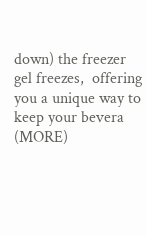down) the freezer gel freezes,  offering you a unique way to keep your bevera (MORE)